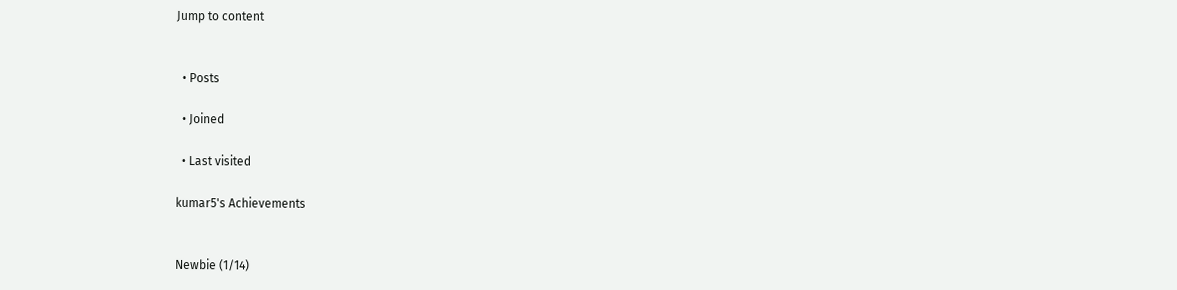Jump to content


  • Posts

  • Joined

  • Last visited

kumar5's Achievements


Newbie (1/14)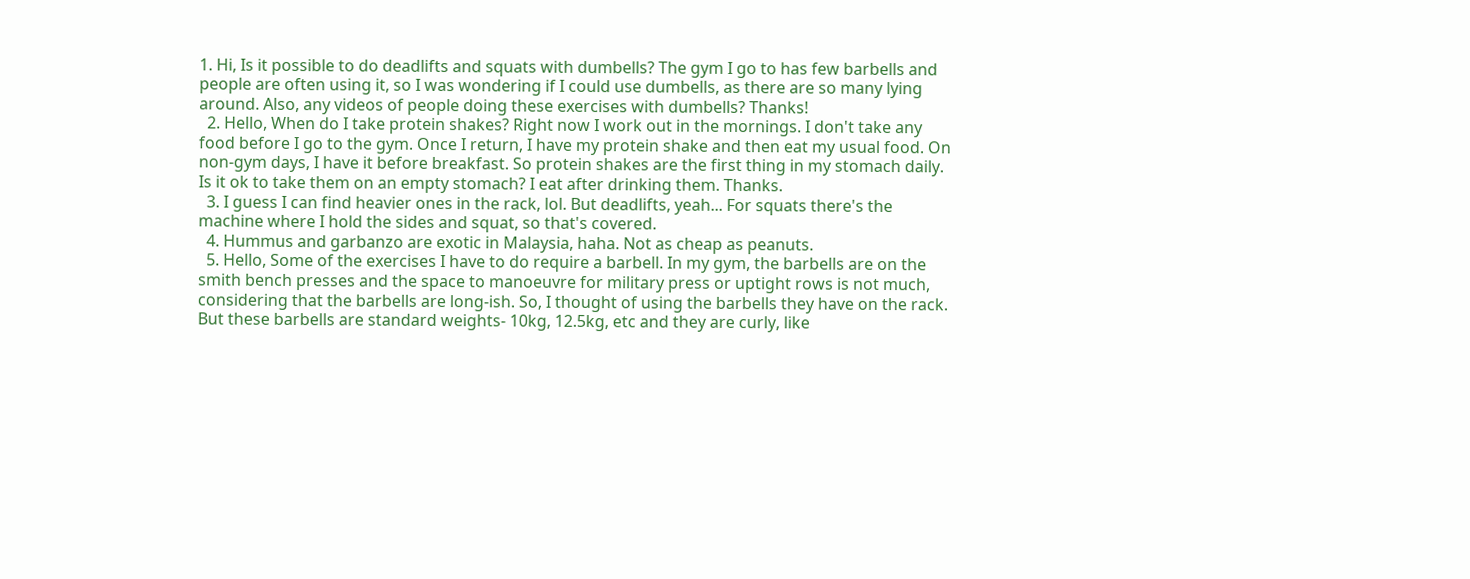1. Hi, Is it possible to do deadlifts and squats with dumbells? The gym I go to has few barbells and people are often using it, so I was wondering if I could use dumbells, as there are so many lying around. Also, any videos of people doing these exercises with dumbells? Thanks!
  2. Hello, When do I take protein shakes? Right now I work out in the mornings. I don't take any food before I go to the gym. Once I return, I have my protein shake and then eat my usual food. On non-gym days, I have it before breakfast. So protein shakes are the first thing in my stomach daily. Is it ok to take them on an empty stomach? I eat after drinking them. Thanks.
  3. I guess I can find heavier ones in the rack, lol. But deadlifts, yeah... For squats there's the machine where I hold the sides and squat, so that's covered.
  4. Hummus and garbanzo are exotic in Malaysia, haha. Not as cheap as peanuts.
  5. Hello, Some of the exercises I have to do require a barbell. In my gym, the barbells are on the smith bench presses and the space to manoeuvre for military press or uptight rows is not much, considering that the barbells are long-ish. So, I thought of using the barbells they have on the rack. But these barbells are standard weights- 10kg, 12.5kg, etc and they are curly, like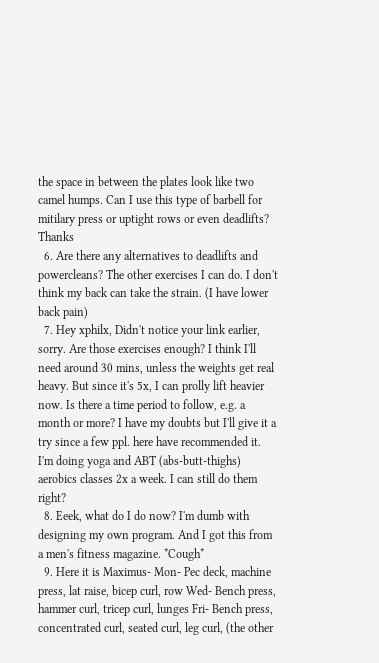the space in between the plates look like two camel humps. Can I use this type of barbell for mitilary press or uptight rows or even deadlifts? Thanks
  6. Are there any alternatives to deadlifts and powercleans? The other exercises I can do. I don't think my back can take the strain. (I have lower back pain)
  7. Hey xphilx, Didn't notice your link earlier, sorry. Are those exercises enough? I think I'll need around 30 mins, unless the weights get real heavy. But since it's 5x, I can prolly lift heavier now. Is there a time period to follow, e.g. a month or more? I have my doubts but I'll give it a try since a few ppl. here have recommended it. I'm doing yoga and ABT (abs-butt-thighs) aerobics classes 2x a week. I can still do them right?
  8. Eeek, what do I do now? I'm dumb with designing my own program. And I got this from a men's fitness magazine. *Cough*
  9. Here it is Maximus- Mon- Pec deck, machine press, lat raise, bicep curl, row Wed- Bench press, hammer curl, tricep curl, lunges Fri- Bench press, concentrated curl, seated curl, leg curl, (the other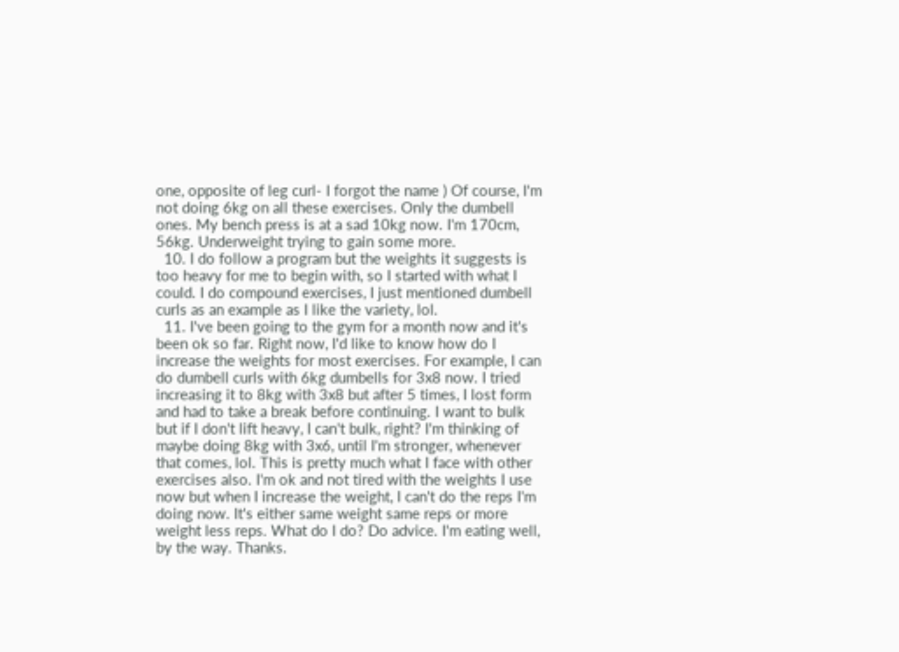one, opposite of leg curl- I forgot the name ) Of course, I'm not doing 6kg on all these exercises. Only the dumbell ones. My bench press is at a sad 10kg now. I'm 170cm, 56kg. Underweight trying to gain some more.
  10. I do follow a program but the weights it suggests is too heavy for me to begin with, so I started with what I could. I do compound exercises, I just mentioned dumbell curls as an example as I like the variety, lol.
  11. I've been going to the gym for a month now and it's been ok so far. Right now, I'd like to know how do I increase the weights for most exercises. For example, I can do dumbell curls with 6kg dumbells for 3x8 now. I tried increasing it to 8kg with 3x8 but after 5 times, I lost form and had to take a break before continuing. I want to bulk but if I don't lift heavy, I can't bulk, right? I'm thinking of maybe doing 8kg with 3x6, until I'm stronger, whenever that comes, lol. This is pretty much what I face with other exercises also. I'm ok and not tired with the weights I use now but when I increase the weight, I can't do the reps I'm doing now. It's either same weight same reps or more weight less reps. What do I do? Do advice. I'm eating well, by the way. Thanks.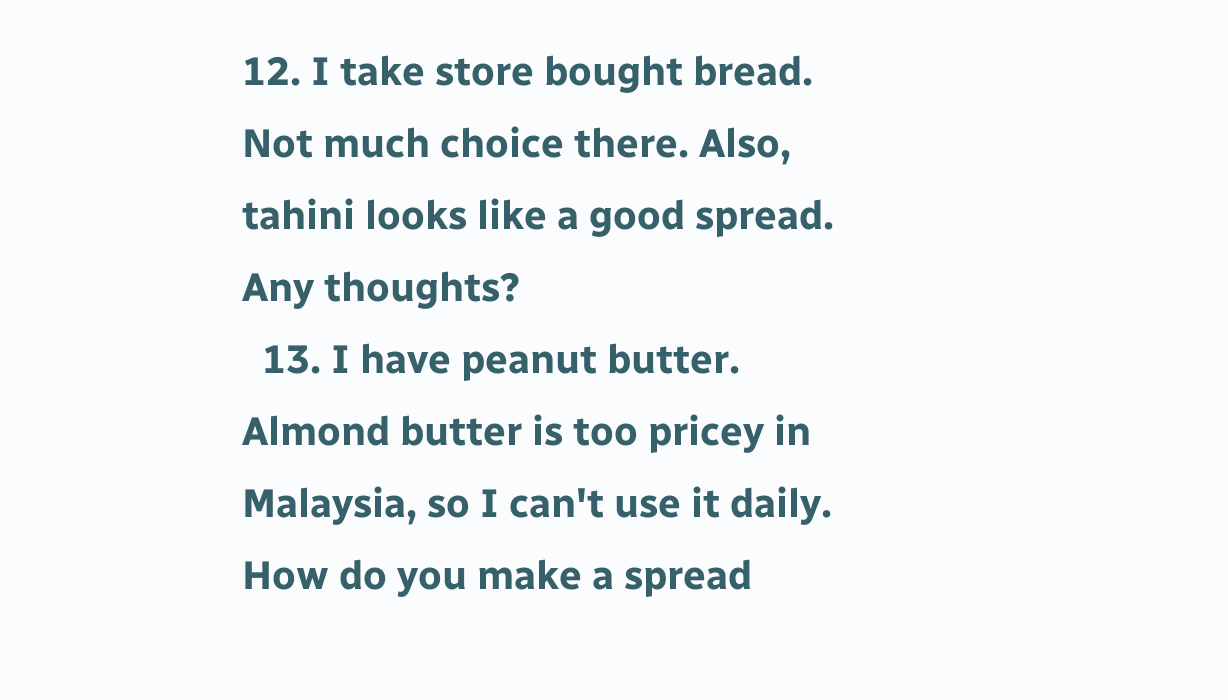12. I take store bought bread. Not much choice there. Also, tahini looks like a good spread. Any thoughts?
  13. I have peanut butter. Almond butter is too pricey in Malaysia, so I can't use it daily. How do you make a spread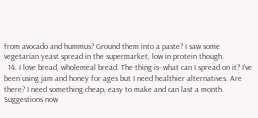from avocado and hummus? Ground them into a paste? I saw some vegetarian yeast spread in the supermarket, low in protein though.
  14. I love bread, wholemeal bread. The thing is- what can I spread on it? I've been using jam and honey for ages but I need healthier alternatives. Are there? I need something cheap, easy to make and can last a month. Suggestions now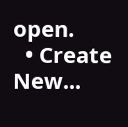open.
  • Create New...